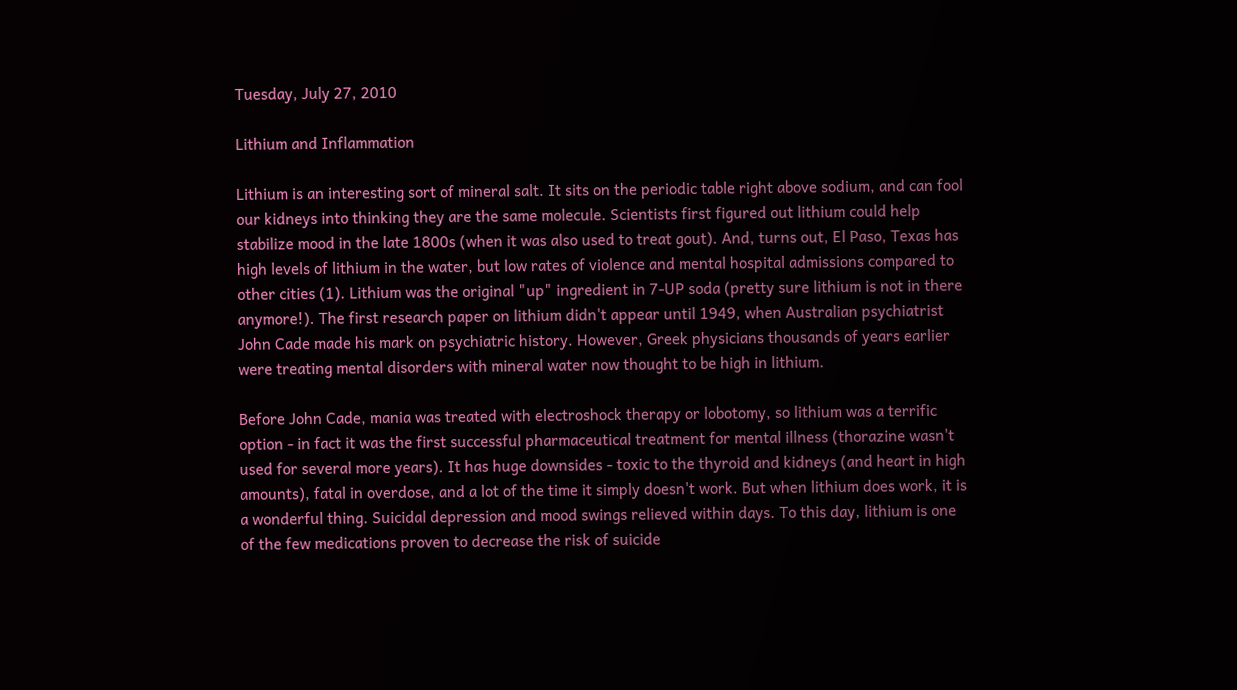Tuesday, July 27, 2010

Lithium and Inflammation

Lithium is an interesting sort of mineral salt. It sits on the periodic table right above sodium, and can fool our kidneys into thinking they are the same molecule. Scientists first figured out lithium could help stabilize mood in the late 1800s (when it was also used to treat gout). And, turns out, El Paso, Texas has high levels of lithium in the water, but low rates of violence and mental hospital admissions compared to other cities (1). Lithium was the original "up" ingredient in 7-UP soda (pretty sure lithium is not in there anymore!). The first research paper on lithium didn't appear until 1949, when Australian psychiatrist John Cade made his mark on psychiatric history. However, Greek physicians thousands of years earlier were treating mental disorders with mineral water now thought to be high in lithium.

Before John Cade, mania was treated with electroshock therapy or lobotomy, so lithium was a terrific option - in fact it was the first successful pharmaceutical treatment for mental illness (thorazine wasn't used for several more years). It has huge downsides - toxic to the thyroid and kidneys (and heart in high amounts), fatal in overdose, and a lot of the time it simply doesn't work. But when lithium does work, it is a wonderful thing. Suicidal depression and mood swings relieved within days. To this day, lithium is one of the few medications proven to decrease the risk of suicide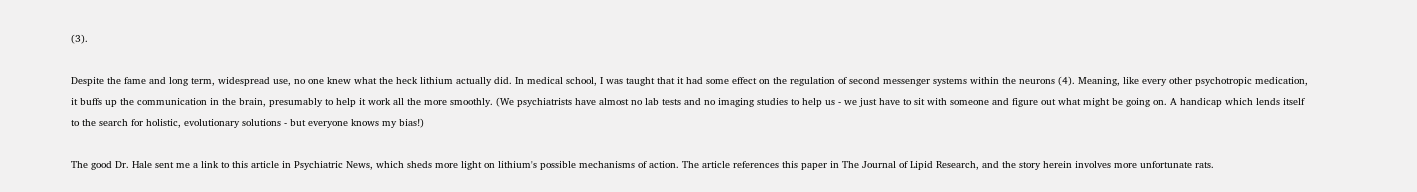(3).

Despite the fame and long term, widespread use, no one knew what the heck lithium actually did. In medical school, I was taught that it had some effect on the regulation of second messenger systems within the neurons (4). Meaning, like every other psychotropic medication, it buffs up the communication in the brain, presumably to help it work all the more smoothly. (We psychiatrists have almost no lab tests and no imaging studies to help us - we just have to sit with someone and figure out what might be going on. A handicap which lends itself to the search for holistic, evolutionary solutions - but everyone knows my bias!)

The good Dr. Hale sent me a link to this article in Psychiatric News, which sheds more light on lithium's possible mechanisms of action. The article references this paper in The Journal of Lipid Research, and the story herein involves more unfortunate rats.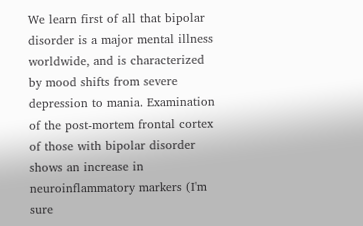We learn first of all that bipolar disorder is a major mental illness worldwide, and is characterized by mood shifts from severe depression to mania. Examination of the post-mortem frontal cortex of those with bipolar disorder shows an increase in neuroinflammatory markers (I'm sure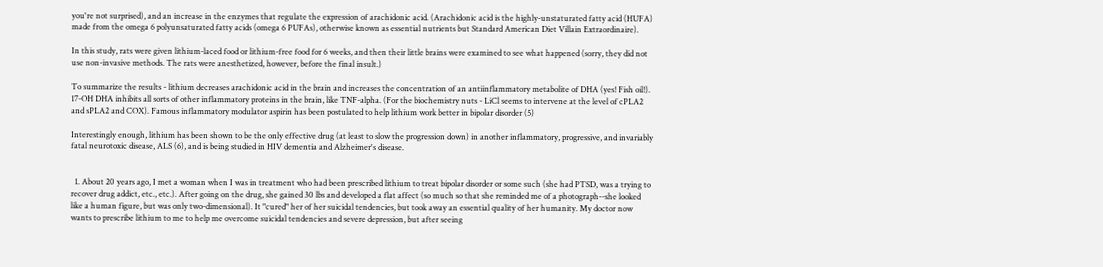you're not surprised), and an increase in the enzymes that regulate the expression of arachidonic acid. (Arachidonic acid is the highly-unstaturated fatty acid (HUFA) made from the omega 6 polyunsaturated fatty acids (omega 6 PUFAs), otherwise known as essential nutrients but Standard American Diet Villain Extraordinaire).

In this study, rats were given lithium-laced food or lithium-free food for 6 weeks, and then their little brains were examined to see what happened (sorry, they did not use non-invasive methods. The rats were anesthetized, however, before the final insult.)

To summarize the results - lithium decreases arachidonic acid in the brain and increases the concentration of an antiinflammatory metabolite of DHA (yes! Fish oil!). 17-OH DHA inhibits all sorts of other inflammatory proteins in the brain, like TNF-alpha. (For the biochemistry nuts - LiCl seems to intervene at the level of cPLA2 and sPLA2 and COX). Famous inflammatory modulator aspirin has been postulated to help lithium work better in bipolar disorder (5)

Interestingly enough, lithium has been shown to be the only effective drug (at least to slow the progression down) in another inflammatory, progressive, and invariably fatal neurotoxic disease, ALS (6), and is being studied in HIV dementia and Alzheimer's disease.


  1. About 20 years ago, I met a woman when I was in treatment who had been prescribed lithium to treat bipolar disorder or some such (she had PTSD, was a trying to recover drug addict, etc., etc.). After going on the drug, she gained 30 lbs and developed a flat affect (so much so that she reminded me of a photograph--she looked like a human figure, but was only two-dimensional). It "cured" her of her suicidal tendencies, but took away an essential quality of her humanity. My doctor now wants to prescribe lithium to me to help me overcome suicidal tendencies and severe depression, but after seeing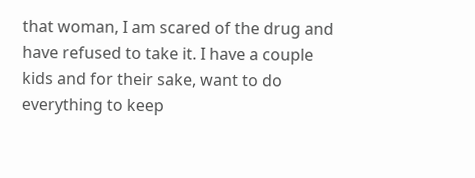that woman, I am scared of the drug and have refused to take it. I have a couple kids and for their sake, want to do everything to keep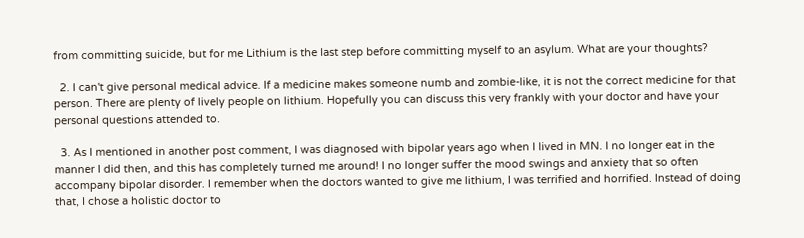from committing suicide, but for me Lithium is the last step before committing myself to an asylum. What are your thoughts?

  2. I can't give personal medical advice. If a medicine makes someone numb and zombie-like, it is not the correct medicine for that person. There are plenty of lively people on lithium. Hopefully you can discuss this very frankly with your doctor and have your personal questions attended to.

  3. As I mentioned in another post comment, I was diagnosed with bipolar years ago when I lived in MN. I no longer eat in the manner I did then, and this has completely turned me around! I no longer suffer the mood swings and anxiety that so often accompany bipolar disorder. I remember when the doctors wanted to give me lithium, I was terrified and horrified. Instead of doing that, I chose a holistic doctor to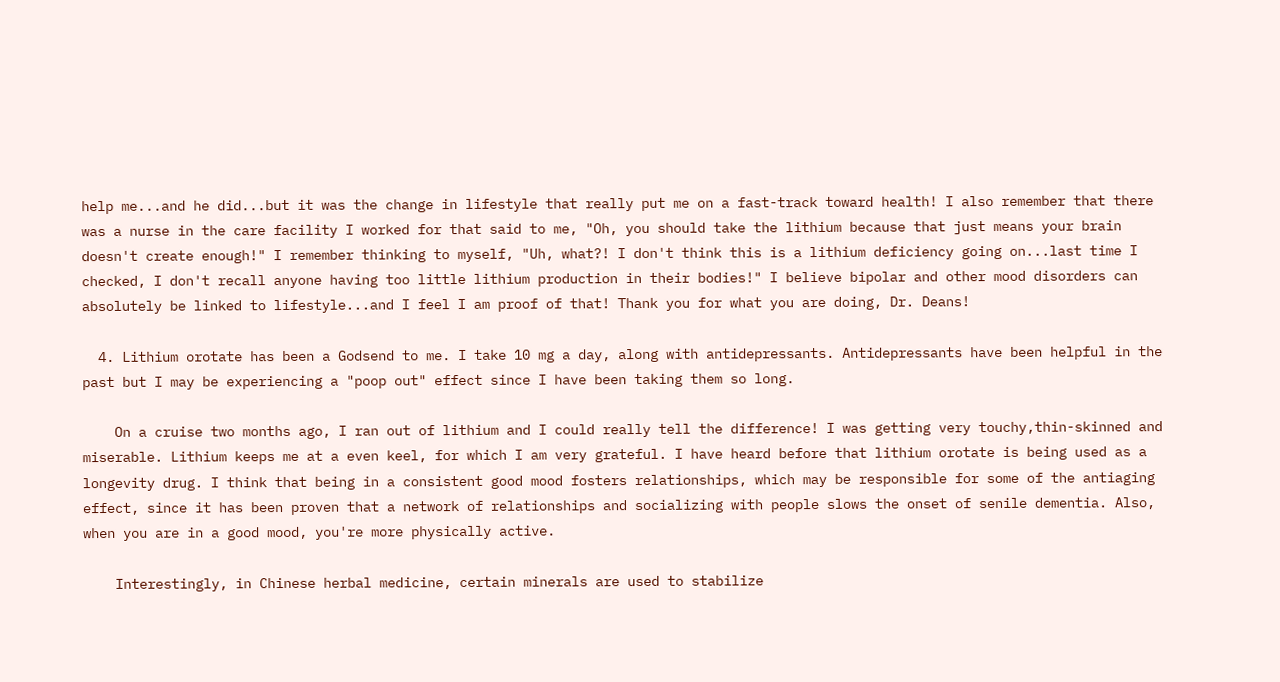help me...and he did...but it was the change in lifestyle that really put me on a fast-track toward health! I also remember that there was a nurse in the care facility I worked for that said to me, "Oh, you should take the lithium because that just means your brain doesn't create enough!" I remember thinking to myself, "Uh, what?! I don't think this is a lithium deficiency going on...last time I checked, I don't recall anyone having too little lithium production in their bodies!" I believe bipolar and other mood disorders can absolutely be linked to lifestyle...and I feel I am proof of that! Thank you for what you are doing, Dr. Deans!

  4. Lithium orotate has been a Godsend to me. I take 10 mg a day, along with antidepressants. Antidepressants have been helpful in the past but I may be experiencing a "poop out" effect since I have been taking them so long.

    On a cruise two months ago, I ran out of lithium and I could really tell the difference! I was getting very touchy,thin-skinned and miserable. Lithium keeps me at a even keel, for which I am very grateful. I have heard before that lithium orotate is being used as a longevity drug. I think that being in a consistent good mood fosters relationships, which may be responsible for some of the antiaging effect, since it has been proven that a network of relationships and socializing with people slows the onset of senile dementia. Also, when you are in a good mood, you're more physically active.

    Interestingly, in Chinese herbal medicine, certain minerals are used to stabilize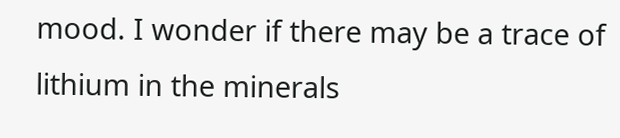mood. I wonder if there may be a trace of lithium in the minerals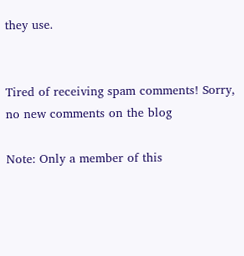they use.


Tired of receiving spam comments! Sorry, no new comments on the blog

Note: Only a member of this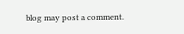blog may post a comment.